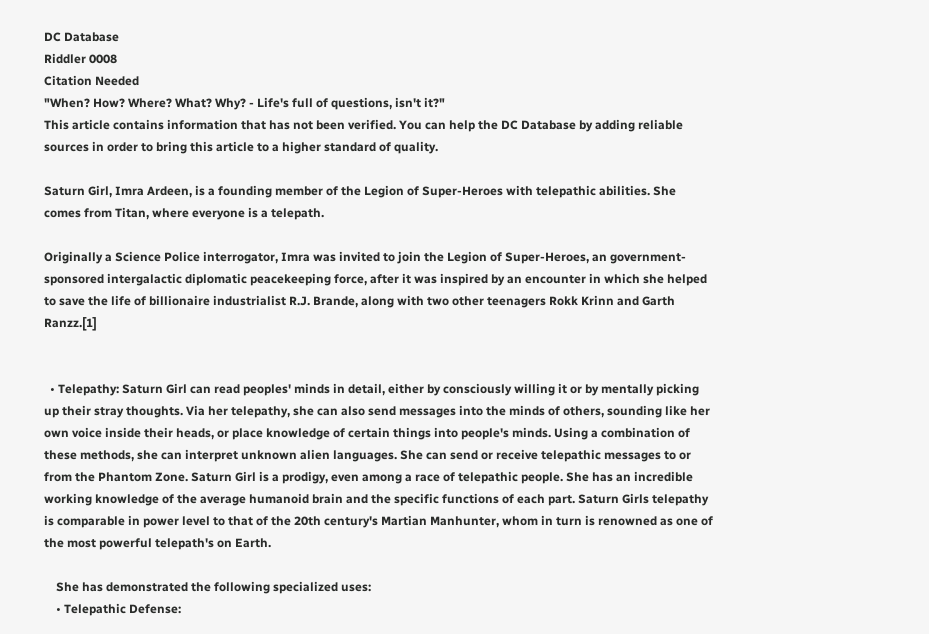DC Database
Riddler 0008
Citation Needed
"When? How? Where? What? Why? - Life's full of questions, isn't it?"
This article contains information that has not been verified. You can help the DC Database by adding reliable sources in order to bring this article to a higher standard of quality.

Saturn Girl, Imra Ardeen, is a founding member of the Legion of Super-Heroes with telepathic abilities. She comes from Titan, where everyone is a telepath.

Originally a Science Police interrogator, Imra was invited to join the Legion of Super-Heroes, an government-sponsored intergalactic diplomatic peacekeeping force, after it was inspired by an encounter in which she helped to save the life of billionaire industrialist R.J. Brande, along with two other teenagers Rokk Krinn and Garth Ranzz.[1]


  • Telepathy: Saturn Girl can read peoples' minds in detail, either by consciously willing it or by mentally picking up their stray thoughts. Via her telepathy, she can also send messages into the minds of others, sounding like her own voice inside their heads, or place knowledge of certain things into people's minds. Using a combination of these methods, she can interpret unknown alien languages. She can send or receive telepathic messages to or from the Phantom Zone. Saturn Girl is a prodigy, even among a race of telepathic people. She has an incredible working knowledge of the average humanoid brain and the specific functions of each part. Saturn Girls telepathy is comparable in power level to that of the 20th century's Martian Manhunter, whom in turn is renowned as one of the most powerful telepath's on Earth.

    She has demonstrated the following specialized uses:
    • Telepathic Defense: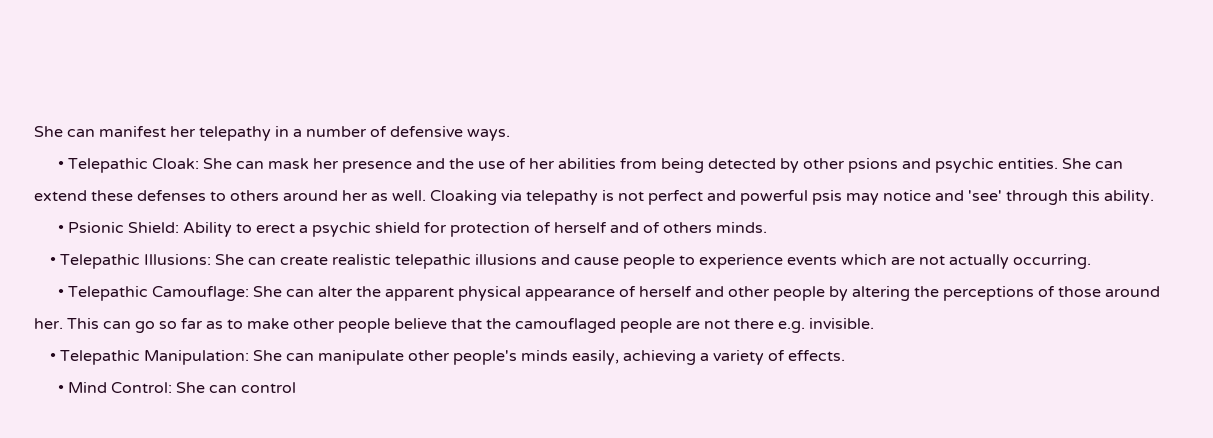She can manifest her telepathy in a number of defensive ways.
      • Telepathic Cloak: She can mask her presence and the use of her abilities from being detected by other psions and psychic entities. She can extend these defenses to others around her as well. Cloaking via telepathy is not perfect and powerful psis may notice and 'see' through this ability.
      • Psionic Shield: Ability to erect a psychic shield for protection of herself and of others minds.
    • Telepathic Illusions: She can create realistic telepathic illusions and cause people to experience events which are not actually occurring.
      • Telepathic Camouflage: She can alter the apparent physical appearance of herself and other people by altering the perceptions of those around her. This can go so far as to make other people believe that the camouflaged people are not there e.g. invisible.
    • Telepathic Manipulation: She can manipulate other people's minds easily, achieving a variety of effects.
      • Mind Control: She can control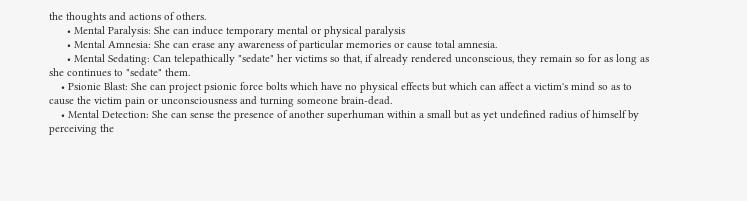the thoughts and actions of others.
      • Mental Paralysis: She can induce temporary mental or physical paralysis
      • Mental Amnesia: She can erase any awareness of particular memories or cause total amnesia.
      • Mental Sedating: Can telepathically "sedate" her victims so that, if already rendered unconscious, they remain so for as long as she continues to "sedate" them.
    • Psionic Blast: She can project psionic force bolts which have no physical effects but which can affect a victim's mind so as to cause the victim pain or unconsciousness and turning someone brain-dead.
    • Mental Detection: She can sense the presence of another superhuman within a small but as yet undefined radius of himself by perceiving the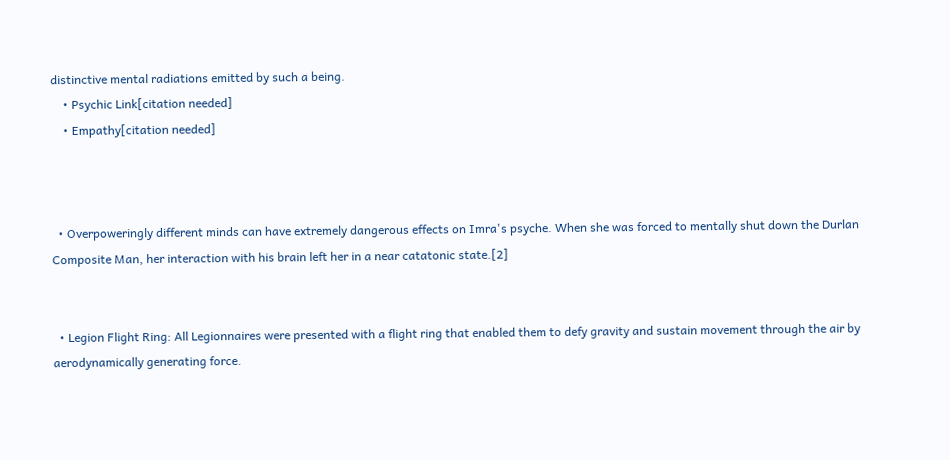distinctive mental radiations emitted by such a being.
    • Psychic Link[citation needed]
    • Empathy[citation needed]



  • Overpoweringly different minds can have extremely dangerous effects on Imra's psyche. When she was forced to mentally shut down the Durlan Composite Man, her interaction with his brain left her in a near catatonic state.[2]


  • Legion Flight Ring: All Legionnaires were presented with a flight ring that enabled them to defy gravity and sustain movement through the air by aerodynamically generating force.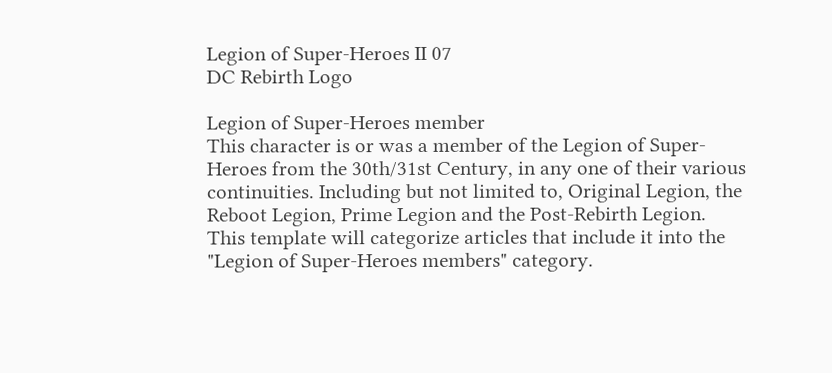Legion of Super-Heroes II 07
DC Rebirth Logo

Legion of Super-Heroes member
This character is or was a member of the Legion of Super-Heroes from the 30th/31st Century, in any one of their various continuities. Including but not limited to, Original Legion, the Reboot Legion, Prime Legion and the Post-Rebirth Legion.
This template will categorize articles that include it into the "Legion of Super-Heroes members" category.